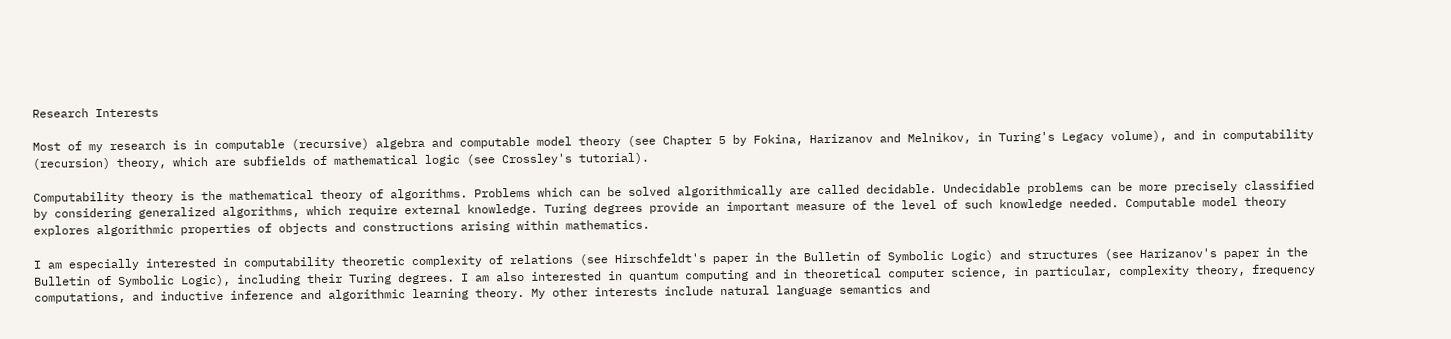Research Interests

Most of my research is in computable (recursive) algebra and computable model theory (see Chapter 5 by Fokina, Harizanov and Melnikov, in Turing's Legacy volume), and in computability (recursion) theory, which are subfields of mathematical logic (see Crossley's tutorial).

Computability theory is the mathematical theory of algorithms. Problems which can be solved algorithmically are called decidable. Undecidable problems can be more precisely classified by considering generalized algorithms, which require external knowledge. Turing degrees provide an important measure of the level of such knowledge needed. Computable model theory explores algorithmic properties of objects and constructions arising within mathematics.

I am especially interested in computability theoretic complexity of relations (see Hirschfeldt's paper in the Bulletin of Symbolic Logic) and structures (see Harizanov's paper in the Bulletin of Symbolic Logic), including their Turing degrees. I am also interested in quantum computing and in theoretical computer science, in particular, complexity theory, frequency computations, and inductive inference and algorithmic learning theory. My other interests include natural language semantics and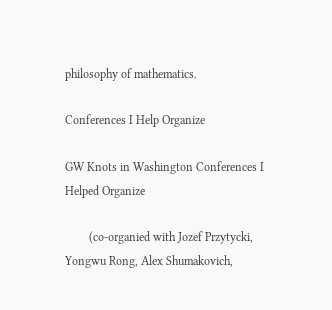philosophy of mathematics.

Conferences I Help Organize

GW Knots in Washington Conferences I Helped Organize

        (co-organied with Jozef Przytycki, Yongwu Rong, Alex Shumakovich,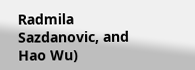Radmila Sazdanovic, and Hao Wu)